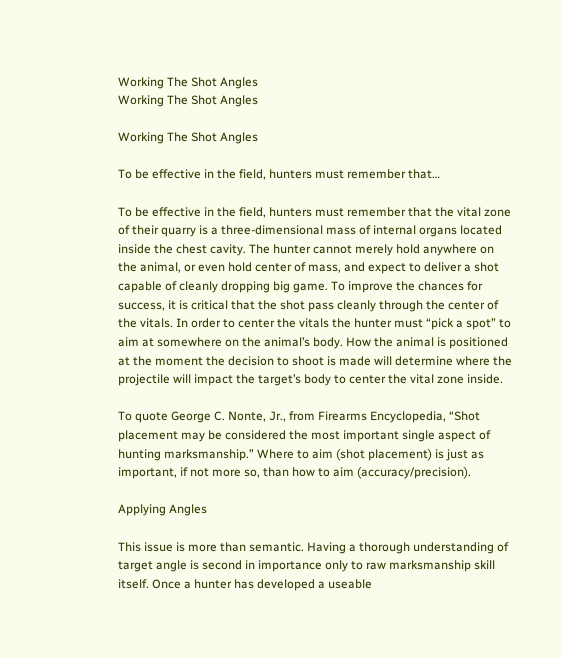Working The Shot Angles
Working The Shot Angles

Working The Shot Angles

To be effective in the field, hunters must remember that…

To be effective in the field, hunters must remember that the vital zone of their quarry is a three-dimensional mass of internal organs located inside the chest cavity. The hunter cannot merely hold anywhere on the animal, or even hold center of mass, and expect to deliver a shot capable of cleanly dropping big game. To improve the chances for success, it is critical that the shot pass cleanly through the center of the vitals. In order to center the vitals the hunter must “pick a spot” to aim at somewhere on the animal’s body. How the animal is positioned at the moment the decision to shoot is made will determine where the projectile will impact the target’s body to center the vital zone inside.

To quote George C. Nonte, Jr., from Firearms Encyclopedia, “Shot placement may be considered the most important single aspect of hunting marksmanship.” Where to aim (shot placement) is just as important, if not more so, than how to aim (accuracy/precision).

Applying Angles

This issue is more than semantic. Having a thorough understanding of target angle is second in importance only to raw marksmanship skill itself. Once a hunter has developed a useable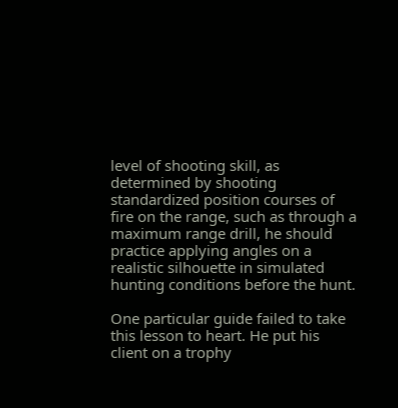level of shooting skill, as determined by shooting standardized position courses of fire on the range, such as through a maximum range drill, he should practice applying angles on a realistic silhouette in simulated hunting conditions before the hunt.

One particular guide failed to take this lesson to heart. He put his client on a trophy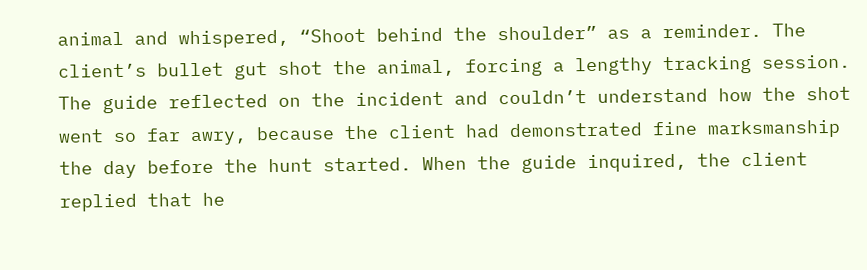animal and whispered, “Shoot behind the shoulder” as a reminder. The client’s bullet gut shot the animal, forcing a lengthy tracking session. The guide reflected on the incident and couldn’t understand how the shot went so far awry, because the client had demonstrated fine marksmanship the day before the hunt started. When the guide inquired, the client replied that he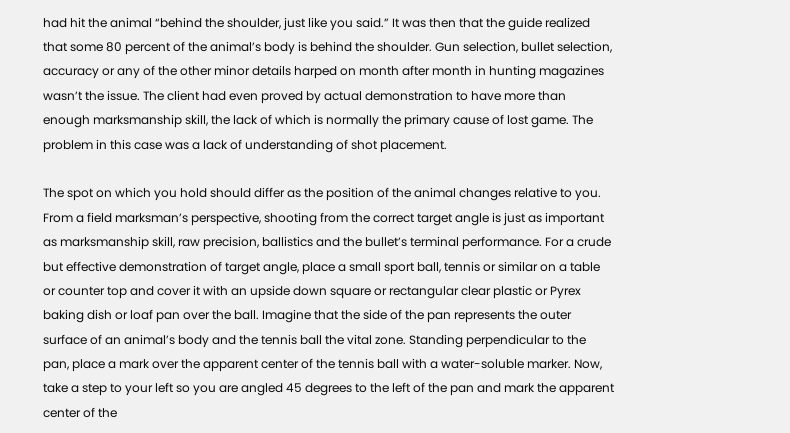had hit the animal “behind the shoulder, just like you said.” It was then that the guide realized that some 80 percent of the animal’s body is behind the shoulder. Gun selection, bullet selection, accuracy or any of the other minor details harped on month after month in hunting magazines wasn’t the issue. The client had even proved by actual demonstration to have more than enough marksmanship skill, the lack of which is normally the primary cause of lost game. The problem in this case was a lack of understanding of shot placement.

The spot on which you hold should differ as the position of the animal changes relative to you. From a field marksman’s perspective, shooting from the correct target angle is just as important as marksmanship skill, raw precision, ballistics and the bullet’s terminal performance. For a crude but effective demonstration of target angle, place a small sport ball, tennis or similar on a table or counter top and cover it with an upside down square or rectangular clear plastic or Pyrex baking dish or loaf pan over the ball. Imagine that the side of the pan represents the outer surface of an animal’s body and the tennis ball the vital zone. Standing perpendicular to the pan, place a mark over the apparent center of the tennis ball with a water-soluble marker. Now, take a step to your left so you are angled 45 degrees to the left of the pan and mark the apparent center of the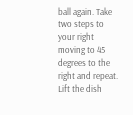ball again. Take two steps to your right moving to 45 degrees to the right and repeat. Lift the dish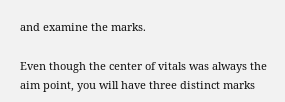and examine the marks.

Even though the center of vitals was always the aim point, you will have three distinct marks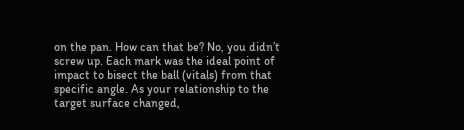on the pan. How can that be? No, you didn’t screw up. Each mark was the ideal point of impact to bisect the ball (vitals) from that specific angle. As your relationship to the target surface changed,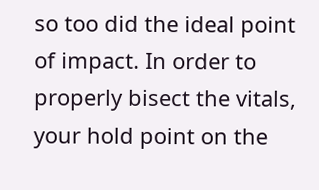so too did the ideal point of impact. In order to properly bisect the vitals, your hold point on the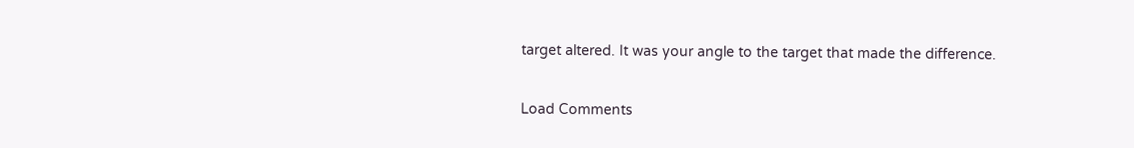target altered. It was your angle to the target that made the difference.

Load Comments